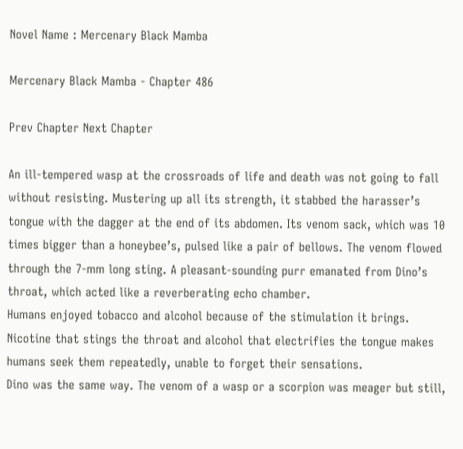Novel Name : Mercenary Black Mamba

Mercenary Black Mamba - Chapter 486

Prev Chapter Next Chapter

An ill-tempered wasp at the crossroads of life and death was not going to fall without resisting. Mustering up all its strength, it stabbed the harasser’s tongue with the dagger at the end of its abdomen. Its venom sack, which was 10 times bigger than a honeybee’s, pulsed like a pair of bellows. The venom flowed through the 7-mm long sting. A pleasant-sounding purr emanated from Dino’s throat, which acted like a reverberating echo chamber.
Humans enjoyed tobacco and alcohol because of the stimulation it brings. Nicotine that stings the throat and alcohol that electrifies the tongue makes humans seek them repeatedly, unable to forget their sensations.
Dino was the same way. The venom of a wasp or a scorpion was meager but still,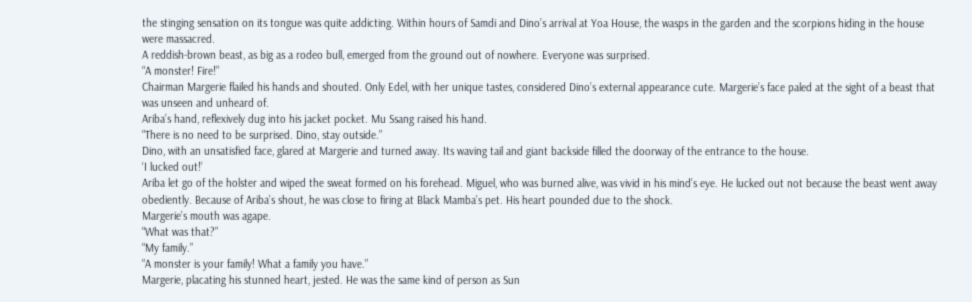the stinging sensation on its tongue was quite addicting. Within hours of Samdi and Dino’s arrival at Yoa House, the wasps in the garden and the scorpions hiding in the house were massacred.
A reddish-brown beast, as big as a rodeo bull, emerged from the ground out of nowhere. Everyone was surprised.
“A monster! Fire!”
Chairman Margerie flailed his hands and shouted. Only Edel, with her unique tastes, considered Dino’s external appearance cute. Margerie’s face paled at the sight of a beast that was unseen and unheard of.
Ariba’s hand, reflexively dug into his jacket pocket. Mu Ssang raised his hand.
“There is no need to be surprised. Dino, stay outside.”
Dino, with an unsatisfied face, glared at Margerie and turned away. Its waving tail and giant backside filled the doorway of the entrance to the house.
‘I lucked out!’
Ariba let go of the holster and wiped the sweat formed on his forehead. Miguel, who was burned alive, was vivid in his mind’s eye. He lucked out not because the beast went away obediently. Because of Ariba’s shout, he was close to firing at Black Mamba’s pet. His heart pounded due to the shock.
Margerie’s mouth was agape.
“What was that?”
“My family.”
“A monster is your family! What a family you have.”
Margerie, placating his stunned heart, jested. He was the same kind of person as Sun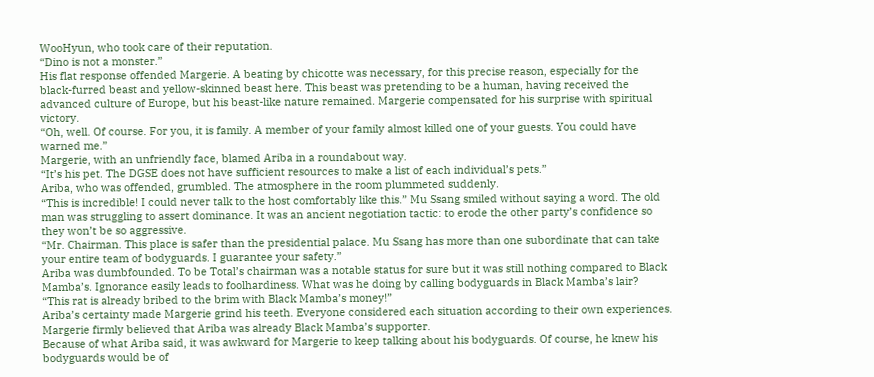WooHyun, who took care of their reputation.
“Dino is not a monster.”
His flat response offended Margerie. A beating by chicotte was necessary, for this precise reason, especially for the black-furred beast and yellow-skinned beast here. This beast was pretending to be a human, having received the advanced culture of Europe, but his beast-like nature remained. Margerie compensated for his surprise with spiritual victory.
“Oh, well. Of course. For you, it is family. A member of your family almost killed one of your guests. You could have warned me.”
Margerie, with an unfriendly face, blamed Ariba in a roundabout way.
“It’s his pet. The DGSE does not have sufficient resources to make a list of each individual’s pets.”
Ariba, who was offended, grumbled. The atmosphere in the room plummeted suddenly.
“This is incredible! I could never talk to the host comfortably like this.” Mu Ssang smiled without saying a word. The old man was struggling to assert dominance. It was an ancient negotiation tactic: to erode the other party’s confidence so they won’t be so aggressive.
“Mr. Chairman. This place is safer than the presidential palace. Mu Ssang has more than one subordinate that can take your entire team of bodyguards. I guarantee your safety.”
Ariba was dumbfounded. To be Total’s chairman was a notable status for sure but it was still nothing compared to Black Mamba’s. Ignorance easily leads to foolhardiness. What was he doing by calling bodyguards in Black Mamba’s lair?
“This rat is already bribed to the brim with Black Mamba’s money!”
Ariba’s certainty made Margerie grind his teeth. Everyone considered each situation according to their own experiences. Margerie firmly believed that Ariba was already Black Mamba’s supporter.
Because of what Ariba said, it was awkward for Margerie to keep talking about his bodyguards. Of course, he knew his bodyguards would be of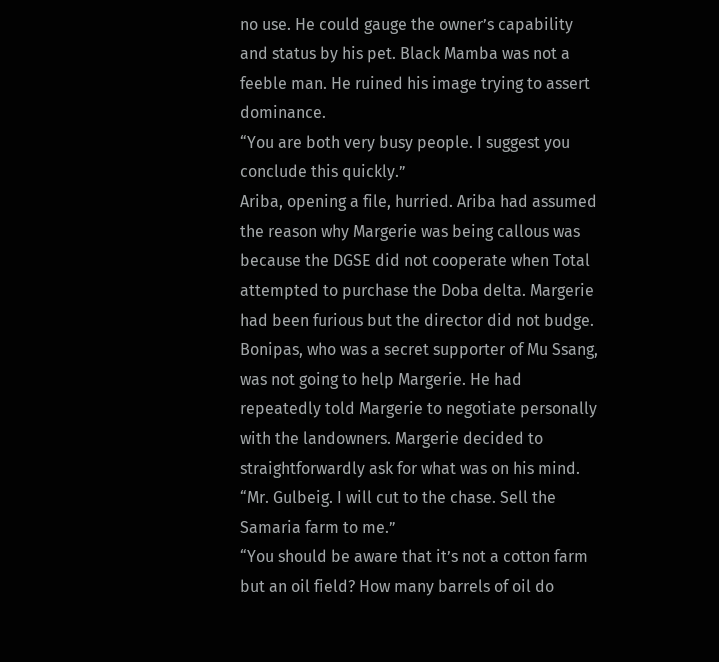no use. He could gauge the owner’s capability and status by his pet. Black Mamba was not a feeble man. He ruined his image trying to assert dominance.
“You are both very busy people. I suggest you conclude this quickly.”
Ariba, opening a file, hurried. Ariba had assumed the reason why Margerie was being callous was because the DGSE did not cooperate when Total attempted to purchase the Doba delta. Margerie had been furious but the director did not budge.
Bonipas, who was a secret supporter of Mu Ssang, was not going to help Margerie. He had repeatedly told Margerie to negotiate personally with the landowners. Margerie decided to straightforwardly ask for what was on his mind.
“Mr. Gulbeig. I will cut to the chase. Sell the Samaria farm to me.”
“You should be aware that it’s not a cotton farm but an oil field? How many barrels of oil do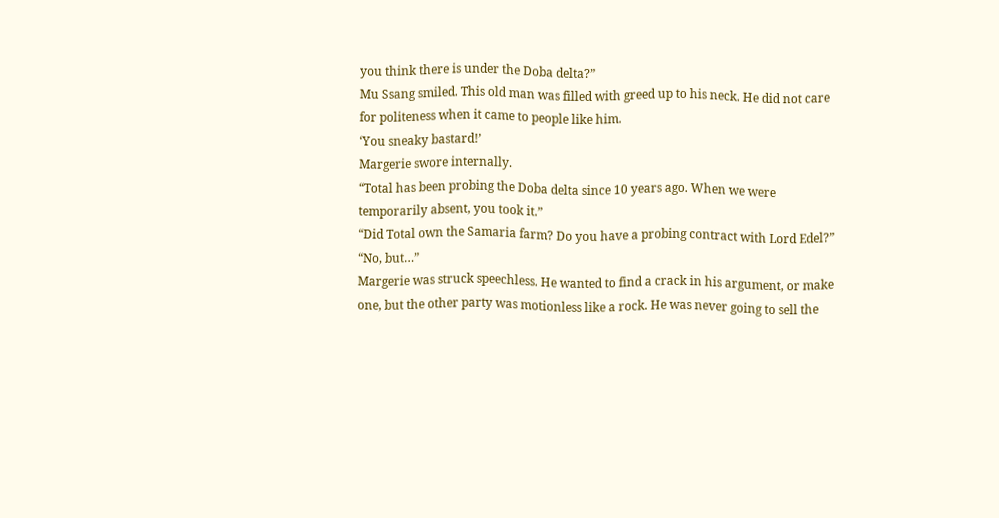you think there is under the Doba delta?”
Mu Ssang smiled. This old man was filled with greed up to his neck. He did not care for politeness when it came to people like him.
‘You sneaky bastard!’
Margerie swore internally.
“Total has been probing the Doba delta since 10 years ago. When we were temporarily absent, you took it.”
“Did Total own the Samaria farm? Do you have a probing contract with Lord Edel?”
“No, but…”
Margerie was struck speechless. He wanted to find a crack in his argument, or make one, but the other party was motionless like a rock. He was never going to sell the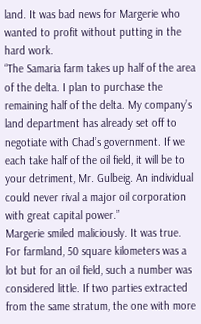land. It was bad news for Margerie who wanted to profit without putting in the hard work.
“The Samaria farm takes up half of the area of the delta. I plan to purchase the remaining half of the delta. My company’s land department has already set off to negotiate with Chad’s government. If we each take half of the oil field, it will be to your detriment, Mr. Gulbeig. An individual could never rival a major oil corporation with great capital power.”
Margerie smiled maliciously. It was true. For farmland, 50 square kilometers was a lot but for an oil field, such a number was considered little. If two parties extracted from the same stratum, the one with more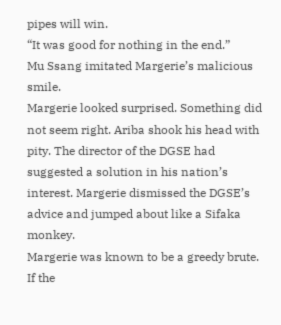pipes will win.
“It was good for nothing in the end.”
Mu Ssang imitated Margerie’s malicious smile.
Margerie looked surprised. Something did not seem right. Ariba shook his head with pity. The director of the DGSE had suggested a solution in his nation’s interest. Margerie dismissed the DGSE’s advice and jumped about like a Sifaka monkey.
Margerie was known to be a greedy brute. If the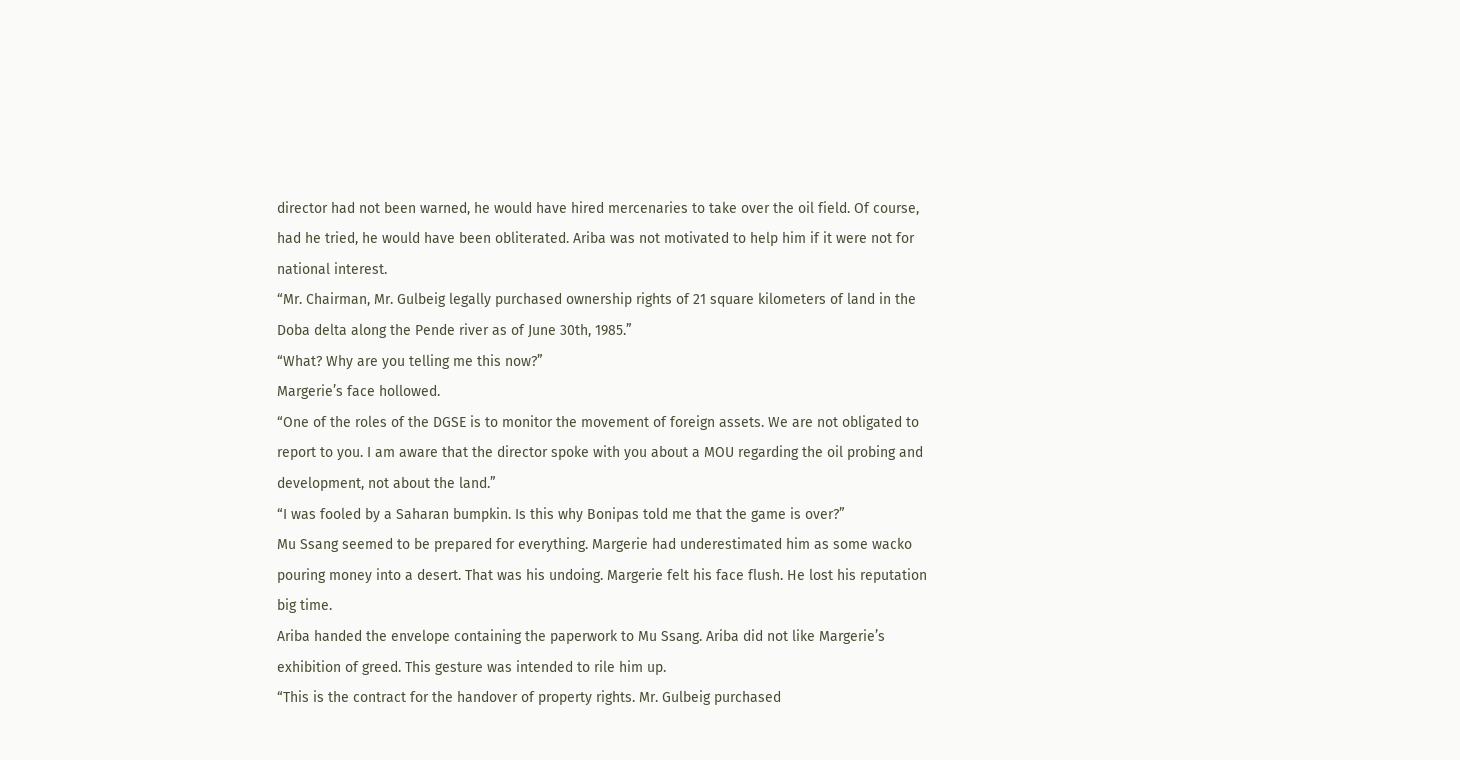director had not been warned, he would have hired mercenaries to take over the oil field. Of course, had he tried, he would have been obliterated. Ariba was not motivated to help him if it were not for national interest.
“Mr. Chairman, Mr. Gulbeig legally purchased ownership rights of 21 square kilometers of land in the Doba delta along the Pende river as of June 30th, 1985.”
“What? Why are you telling me this now?”
Margerie’s face hollowed.
“One of the roles of the DGSE is to monitor the movement of foreign assets. We are not obligated to report to you. I am aware that the director spoke with you about a MOU regarding the oil probing and development, not about the land.”
“I was fooled by a Saharan bumpkin. Is this why Bonipas told me that the game is over?”
Mu Ssang seemed to be prepared for everything. Margerie had underestimated him as some wacko pouring money into a desert. That was his undoing. Margerie felt his face flush. He lost his reputation big time.
Ariba handed the envelope containing the paperwork to Mu Ssang. Ariba did not like Margerie’s exhibition of greed. This gesture was intended to rile him up.
“This is the contract for the handover of property rights. Mr. Gulbeig purchased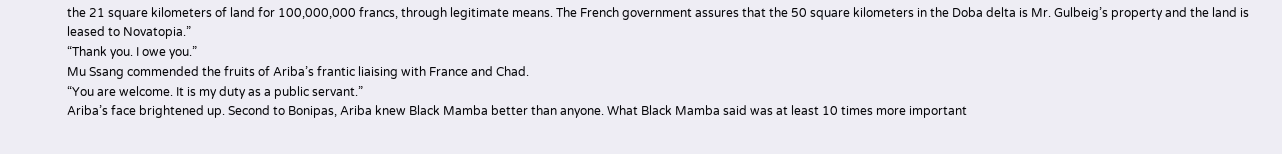the 21 square kilometers of land for 100,000,000 francs, through legitimate means. The French government assures that the 50 square kilometers in the Doba delta is Mr. Gulbeig’s property and the land is leased to Novatopia.”
“Thank you. I owe you.”
Mu Ssang commended the fruits of Ariba’s frantic liaising with France and Chad.
“You are welcome. It is my duty as a public servant.”
Ariba’s face brightened up. Second to Bonipas, Ariba knew Black Mamba better than anyone. What Black Mamba said was at least 10 times more important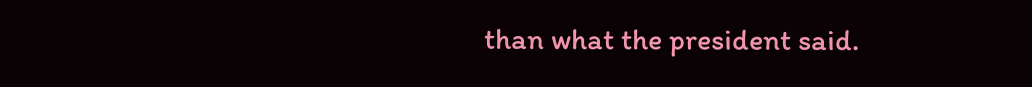than what the president said.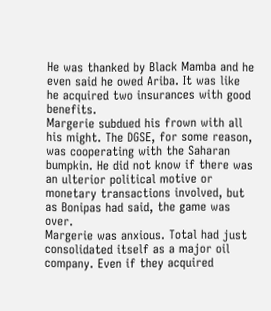He was thanked by Black Mamba and he even said he owed Ariba. It was like he acquired two insurances with good benefits.
Margerie subdued his frown with all his might. The DGSE, for some reason, was cooperating with the Saharan bumpkin. He did not know if there was an ulterior political motive or monetary transactions involved, but as Bonipas had said, the game was over.
Margerie was anxious. Total had just consolidated itself as a major oil company. Even if they acquired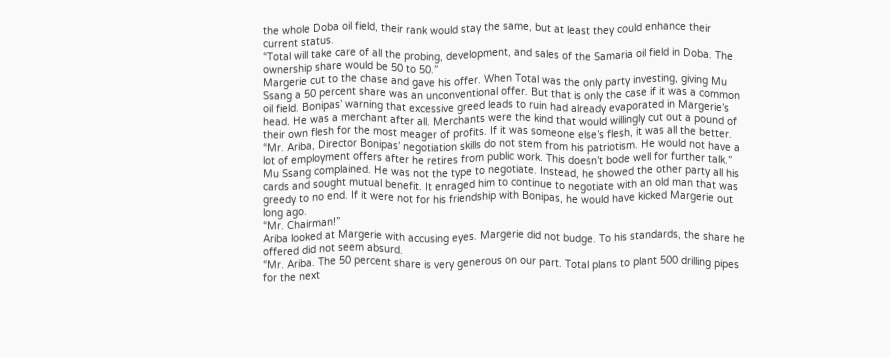the whole Doba oil field, their rank would stay the same, but at least they could enhance their current status.
“Total will take care of all the probing, development, and sales of the Samaria oil field in Doba. The ownership share would be 50 to 50.”
Margerie cut to the chase and gave his offer. When Total was the only party investing, giving Mu Ssang a 50 percent share was an unconventional offer. But that is only the case if it was a common oil field. Bonipas’ warning that excessive greed leads to ruin had already evaporated in Margerie’s head. He was a merchant after all. Merchants were the kind that would willingly cut out a pound of their own flesh for the most meager of profits. If it was someone else’s flesh, it was all the better.
“Mr. Ariba, Director Bonipas’ negotiation skills do not stem from his patriotism. He would not have a lot of employment offers after he retires from public work. This doesn’t bode well for further talk.”
Mu Ssang complained. He was not the type to negotiate. Instead, he showed the other party all his cards and sought mutual benefit. It enraged him to continue to negotiate with an old man that was greedy to no end. If it were not for his friendship with Bonipas, he would have kicked Margerie out long ago.
“Mr. Chairman!”
Ariba looked at Margerie with accusing eyes. Margerie did not budge. To his standards, the share he offered did not seem absurd.
“Mr. Ariba. The 50 percent share is very generous on our part. Total plans to plant 500 drilling pipes for the next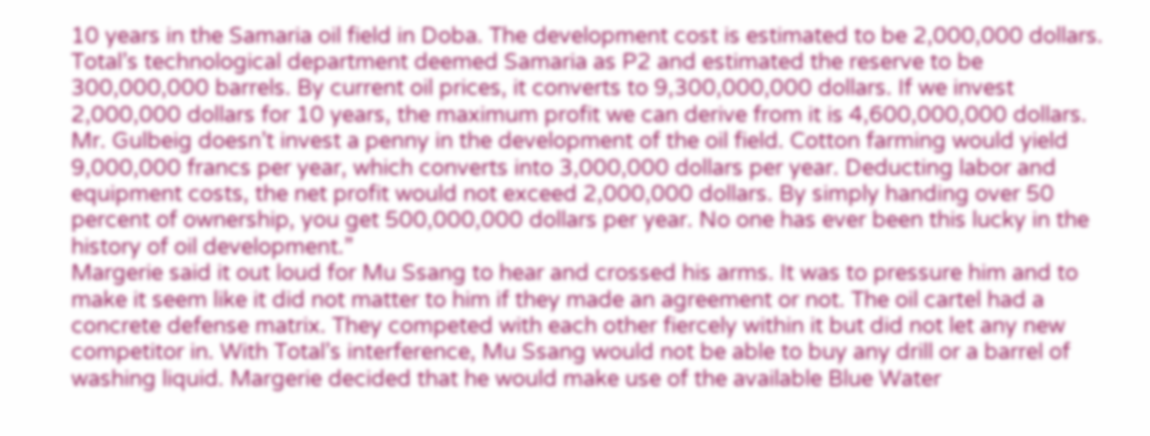10 years in the Samaria oil field in Doba. The development cost is estimated to be 2,000,000 dollars. Total’s technological department deemed Samaria as P2 and estimated the reserve to be 300,000,000 barrels. By current oil prices, it converts to 9,300,000,000 dollars. If we invest 2,000,000 dollars for 10 years, the maximum profit we can derive from it is 4,600,000,000 dollars. Mr. Gulbeig doesn’t invest a penny in the development of the oil field. Cotton farming would yield 9,000,000 francs per year, which converts into 3,000,000 dollars per year. Deducting labor and equipment costs, the net profit would not exceed 2,000,000 dollars. By simply handing over 50 percent of ownership, you get 500,000,000 dollars per year. No one has ever been this lucky in the history of oil development.”
Margerie said it out loud for Mu Ssang to hear and crossed his arms. It was to pressure him and to make it seem like it did not matter to him if they made an agreement or not. The oil cartel had a concrete defense matrix. They competed with each other fiercely within it but did not let any new competitor in. With Total’s interference, Mu Ssang would not be able to buy any drill or a barrel of washing liquid. Margerie decided that he would make use of the available Blue Water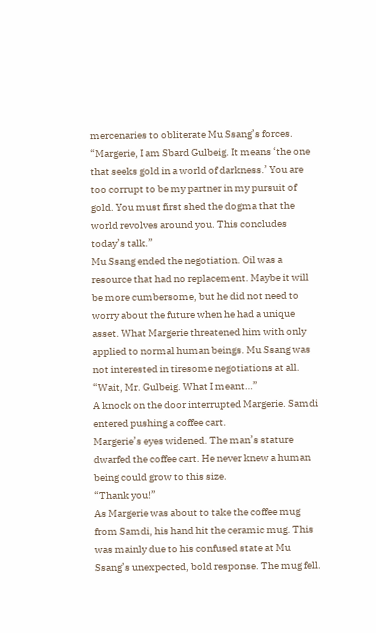mercenaries to obliterate Mu Ssang’s forces.
“Margerie, I am Sbard Gulbeig. It means ‘the one that seeks gold in a world of darkness.’ You are too corrupt to be my partner in my pursuit of gold. You must first shed the dogma that the world revolves around you. This concludes today’s talk.”
Mu Ssang ended the negotiation. Oil was a resource that had no replacement. Maybe it will be more cumbersome, but he did not need to worry about the future when he had a unique asset. What Margerie threatened him with only applied to normal human beings. Mu Ssang was not interested in tiresome negotiations at all.
“Wait, Mr. Gulbeig. What I meant…”
A knock on the door interrupted Margerie. Samdi entered pushing a coffee cart.
Margerie’s eyes widened. The man’s stature dwarfed the coffee cart. He never knew a human being could grow to this size.
“Thank you!”
As Margerie was about to take the coffee mug from Samdi, his hand hit the ceramic mug. This was mainly due to his confused state at Mu Ssang’s unexpected, bold response. The mug fell.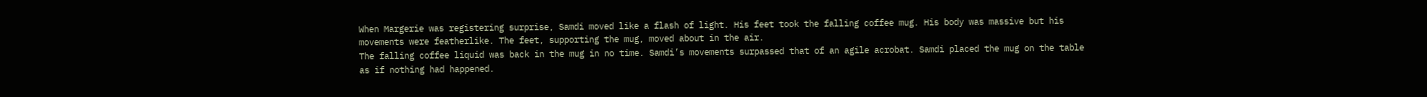When Margerie was registering surprise, Samdi moved like a flash of light. His feet took the falling coffee mug. His body was massive but his movements were featherlike. The feet, supporting the mug, moved about in the air.
The falling coffee liquid was back in the mug in no time. Samdi’s movements surpassed that of an agile acrobat. Samdi placed the mug on the table as if nothing had happened.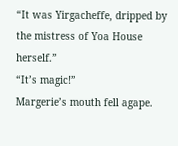“It was Yirgacheffe, dripped by the mistress of Yoa House herself.”
“It’s magic!”
Margerie’s mouth fell agape.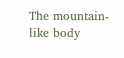The mountain-like body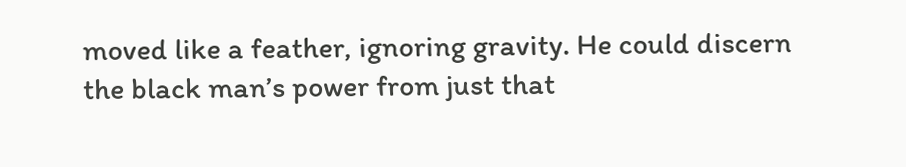moved like a feather, ignoring gravity. He could discern the black man’s power from just that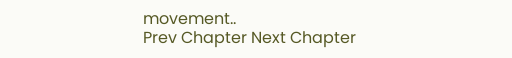movement..
Prev Chapter Next Chapter